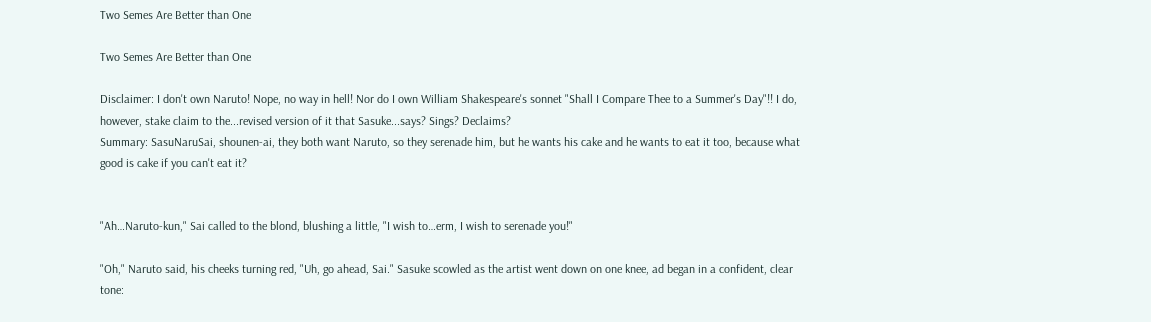Two Semes Are Better than One

Two Semes Are Better than One

Disclaimer: I don't own Naruto! Nope, no way in hell! Nor do I own William Shakespeare's sonnet "Shall I Compare Thee to a Summer's Day"!! I do, however, stake claim to the...revised version of it that Sasuke...says? Sings? Declaims?
Summary: SasuNaruSai, shounen-ai, they both want Naruto, so they serenade him, but he wants his cake and he wants to eat it too, because what good is cake if you can't eat it?


"Ah…Naruto-kun," Sai called to the blond, blushing a little, "I wish to…erm, I wish to serenade you!"

"Oh," Naruto said, his cheeks turning red, "Uh, go ahead, Sai." Sasuke scowled as the artist went down on one knee, ad began in a confident, clear tone: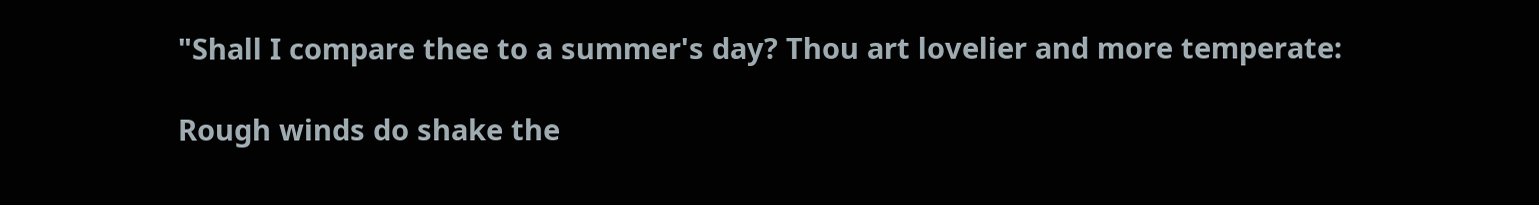"Shall I compare thee to a summer's day? Thou art lovelier and more temperate:

Rough winds do shake the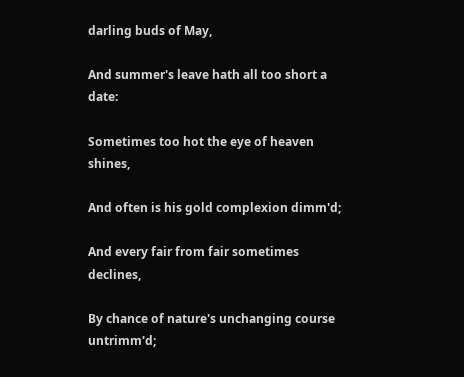darling buds of May,

And summer's leave hath all too short a date:

Sometimes too hot the eye of heaven shines,

And often is his gold complexion dimm'd;

And every fair from fair sometimes declines,

By chance of nature's unchanging course untrimm'd;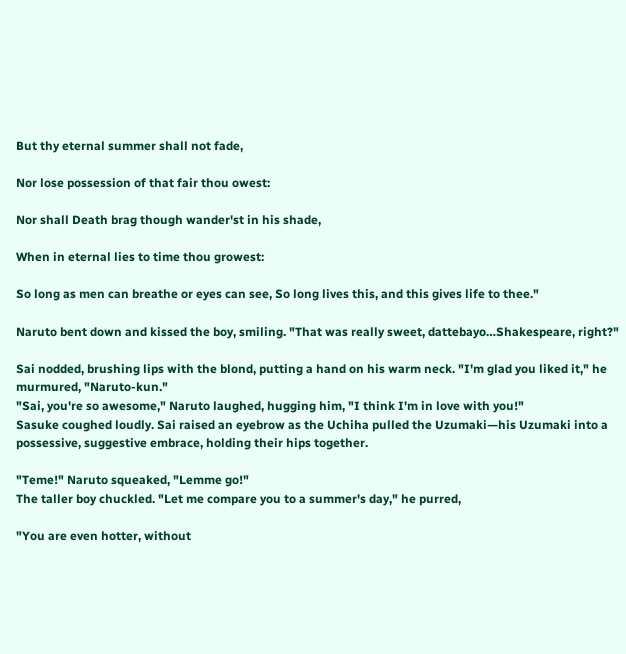But thy eternal summer shall not fade,

Nor lose possession of that fair thou owest:

Nor shall Death brag though wander'st in his shade,

When in eternal lies to time thou growest:

So long as men can breathe or eyes can see, So long lives this, and this gives life to thee."

Naruto bent down and kissed the boy, smiling. "That was really sweet, dattebayo…Shakespeare, right?"

Sai nodded, brushing lips with the blond, putting a hand on his warm neck. "I'm glad you liked it," he murmured, "Naruto-kun."
"Sai, you're so awesome," Naruto laughed, hugging him, "I think I'm in love with you!"
Sasuke coughed loudly. Sai raised an eyebrow as the Uchiha pulled the Uzumaki—his Uzumaki into a possessive, suggestive embrace, holding their hips together.

"Teme!" Naruto squeaked, "Lemme go!"
The taller boy chuckled. "Let me compare you to a summer's day," he purred,

"You are even hotter, without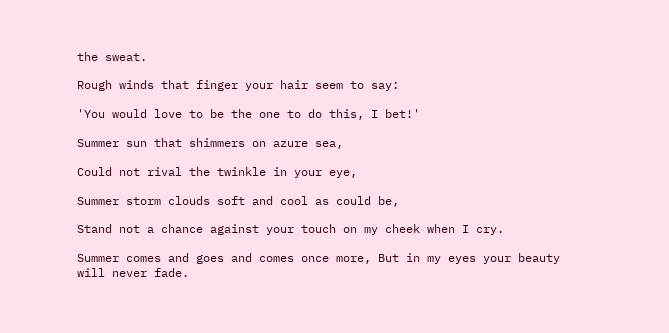the sweat.

Rough winds that finger your hair seem to say:

'You would love to be the one to do this, I bet!'

Summer sun that shimmers on azure sea,

Could not rival the twinkle in your eye,

Summer storm clouds soft and cool as could be,

Stand not a chance against your touch on my cheek when I cry.

Summer comes and goes and comes once more, But in my eyes your beauty will never fade.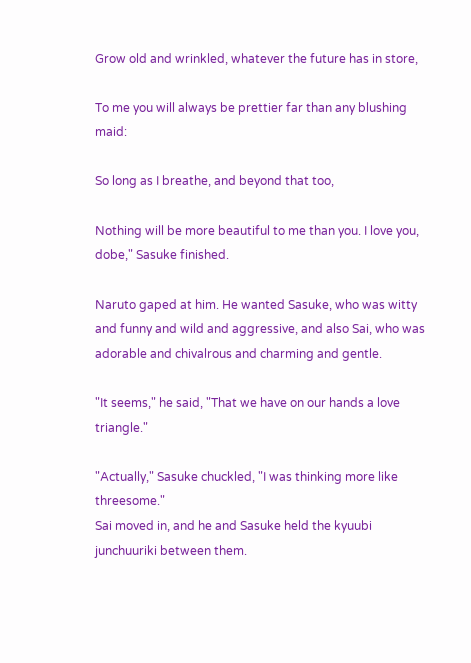Grow old and wrinkled, whatever the future has in store,

To me you will always be prettier far than any blushing maid:

So long as I breathe, and beyond that too,

Nothing will be more beautiful to me than you. I love you, dobe," Sasuke finished.

Naruto gaped at him. He wanted Sasuke, who was witty and funny and wild and aggressive, and also Sai, who was adorable and chivalrous and charming and gentle.

"It seems," he said, "That we have on our hands a love triangle."

"Actually," Sasuke chuckled, "I was thinking more like threesome."
Sai moved in, and he and Sasuke held the kyuubi junchuuriki between them.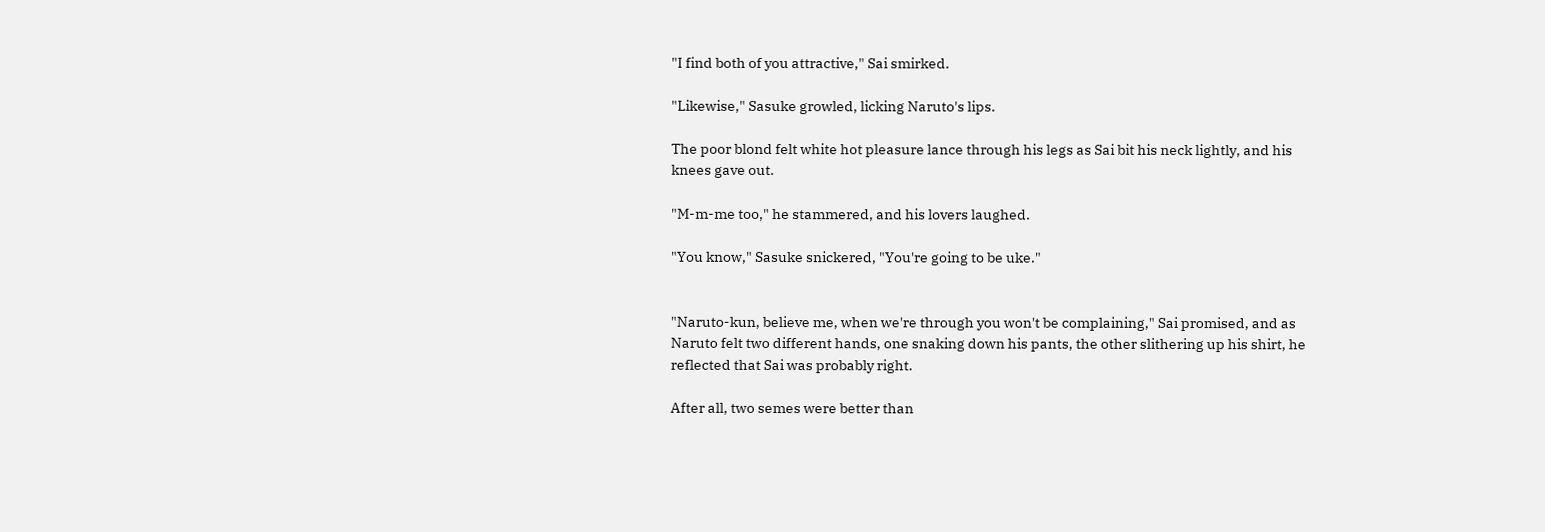"I find both of you attractive," Sai smirked.

"Likewise," Sasuke growled, licking Naruto's lips.

The poor blond felt white hot pleasure lance through his legs as Sai bit his neck lightly, and his knees gave out.

"M-m-me too," he stammered, and his lovers laughed.

"You know," Sasuke snickered, "You're going to be uke."


"Naruto-kun, believe me, when we're through you won't be complaining," Sai promised, and as Naruto felt two different hands, one snaking down his pants, the other slithering up his shirt, he reflected that Sai was probably right.

After all, two semes were better than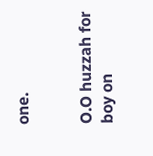one.


O.O huzzah for boy on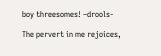boy threesomes! –drools-

The pervert in me rejoices,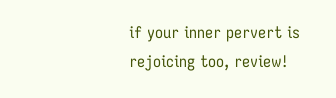if your inner pervert is rejoicing too, review!